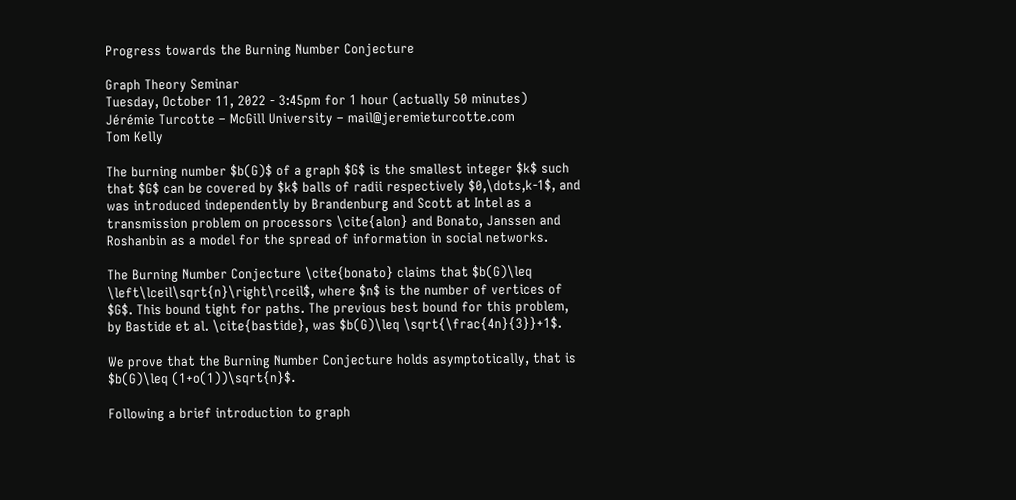Progress towards the Burning Number Conjecture

Graph Theory Seminar
Tuesday, October 11, 2022 - 3:45pm for 1 hour (actually 50 minutes)
Jérémie Turcotte – McGill University – mail@jeremieturcotte.com
Tom Kelly

The burning number $b(G)$ of a graph $G$ is the smallest integer $k$ such that $G$ can be covered by $k$ balls of radii respectively $0,\dots,k-1$, and was introduced independently by Brandenburg and Scott at Intel as a transmission problem on processors \cite{alon} and Bonato, Janssen and Roshanbin as a model for the spread of information in social networks.

The Burning Number Conjecture \cite{bonato} claims that $b(G)\leq \left\lceil\sqrt{n}\right\rceil$, where $n$ is the number of vertices of $G$. This bound tight for paths. The previous best bound for this problem, by Bastide et al. \cite{bastide}, was $b(G)\leq \sqrt{\frac{4n}{3}}+1$.

We prove that the Burning Number Conjecture holds asymptotically, that is $b(G)\leq (1+o(1))\sqrt{n}$.

Following a brief introduction to graph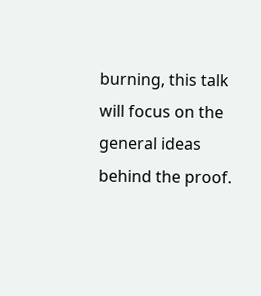burning, this talk will focus on the general ideas behind the proof.